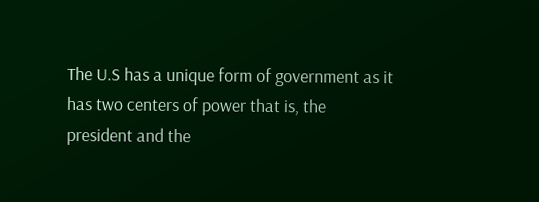The U.S has a unique form of government as it has two centers of power that is, the president and the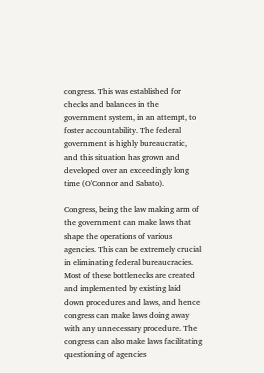congress. This was established for checks and balances in the government system, in an attempt, to foster accountability. The federal government is highly bureaucratic, and this situation has grown and developed over an exceedingly long time (O'Connor and Sabato).

Congress, being the law making arm of the government can make laws that shape the operations of various agencies. This can be extremely crucial in eliminating federal bureaucracies. Most of these bottlenecks are created and implemented by existing laid down procedures and laws, and hence congress can make laws doing away with any unnecessary procedure. The congress can also make laws facilitating questioning of agencies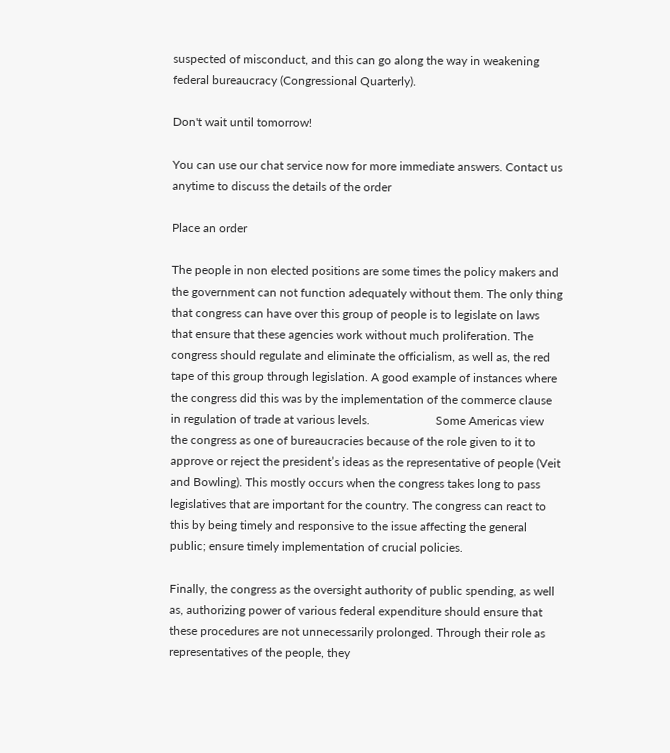suspected of misconduct, and this can go along the way in weakening federal bureaucracy (Congressional Quarterly).

Don't wait until tomorrow!

You can use our chat service now for more immediate answers. Contact us anytime to discuss the details of the order

Place an order

The people in non elected positions are some times the policy makers and the government can not function adequately without them. The only thing that congress can have over this group of people is to legislate on laws that ensure that these agencies work without much proliferation. The congress should regulate and eliminate the officialism, as well as, the red tape of this group through legislation. A good example of instances where the congress did this was by the implementation of the commerce clause in regulation of trade at various levels.                      Some Americas view the congress as one of bureaucracies because of the role given to it to approve or reject the president’s ideas as the representative of people (Veit and Bowling). This mostly occurs when the congress takes long to pass legislatives that are important for the country. The congress can react to this by being timely and responsive to the issue affecting the general public; ensure timely implementation of crucial policies.

Finally, the congress as the oversight authority of public spending, as well as, authorizing power of various federal expenditure should ensure that these procedures are not unnecessarily prolonged. Through their role as representatives of the people, they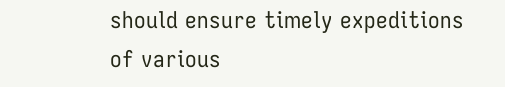should ensure timely expeditions of various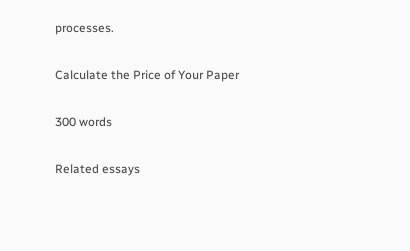processes.

Calculate the Price of Your Paper

300 words

Related essays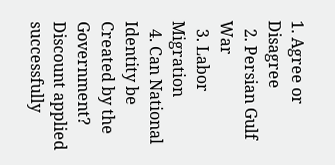1. Agree or Disagree
  2. Persian Gulf War
  3. Labor Migration
  4. Can National Identity be Created by the Government?
Discount applied successfully